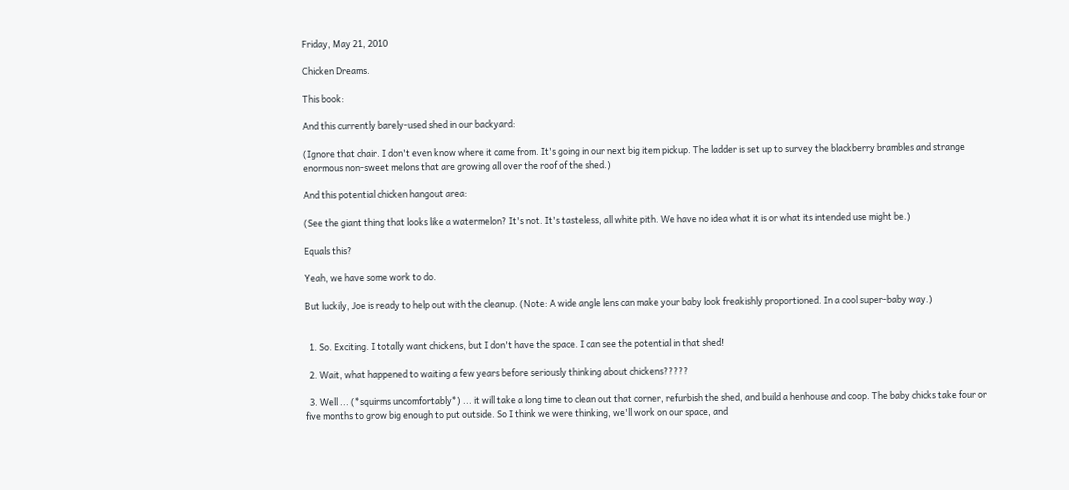Friday, May 21, 2010

Chicken Dreams.

This book:

And this currently barely-used shed in our backyard:

(Ignore that chair. I don't even know where it came from. It's going in our next big item pickup. The ladder is set up to survey the blackberry brambles and strange enormous non-sweet melons that are growing all over the roof of the shed.)

And this potential chicken hangout area:

(See the giant thing that looks like a watermelon? It's not. It's tasteless, all white pith. We have no idea what it is or what its intended use might be.)

Equals this?

Yeah, we have some work to do.

But luckily, Joe is ready to help out with the cleanup. (Note: A wide angle lens can make your baby look freakishly proportioned. In a cool super-baby way.)


  1. So. Exciting. I totally want chickens, but I don't have the space. I can see the potential in that shed!

  2. Wait, what happened to waiting a few years before seriously thinking about chickens?????

  3. Well ... (*squirms uncomfortably*) ... it will take a long time to clean out that corner, refurbish the shed, and build a henhouse and coop. The baby chicks take four or five months to grow big enough to put outside. So I think we were thinking, we'll work on our space, and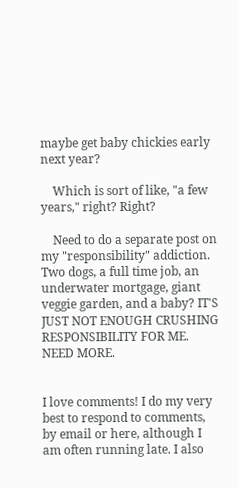maybe get baby chickies early next year?

    Which is sort of like, "a few years," right? Right?

    Need to do a separate post on my "responsibility" addiction. Two dogs, a full time job, an underwater mortgage, giant veggie garden, and a baby? IT'S JUST NOT ENOUGH CRUSHING RESPONSIBILITY FOR ME. NEED MORE.


I love comments! I do my very best to respond to comments, by email or here, although I am often running late. I also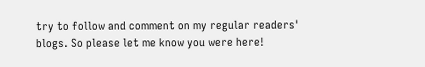try to follow and comment on my regular readers' blogs. So please let me know you were here!